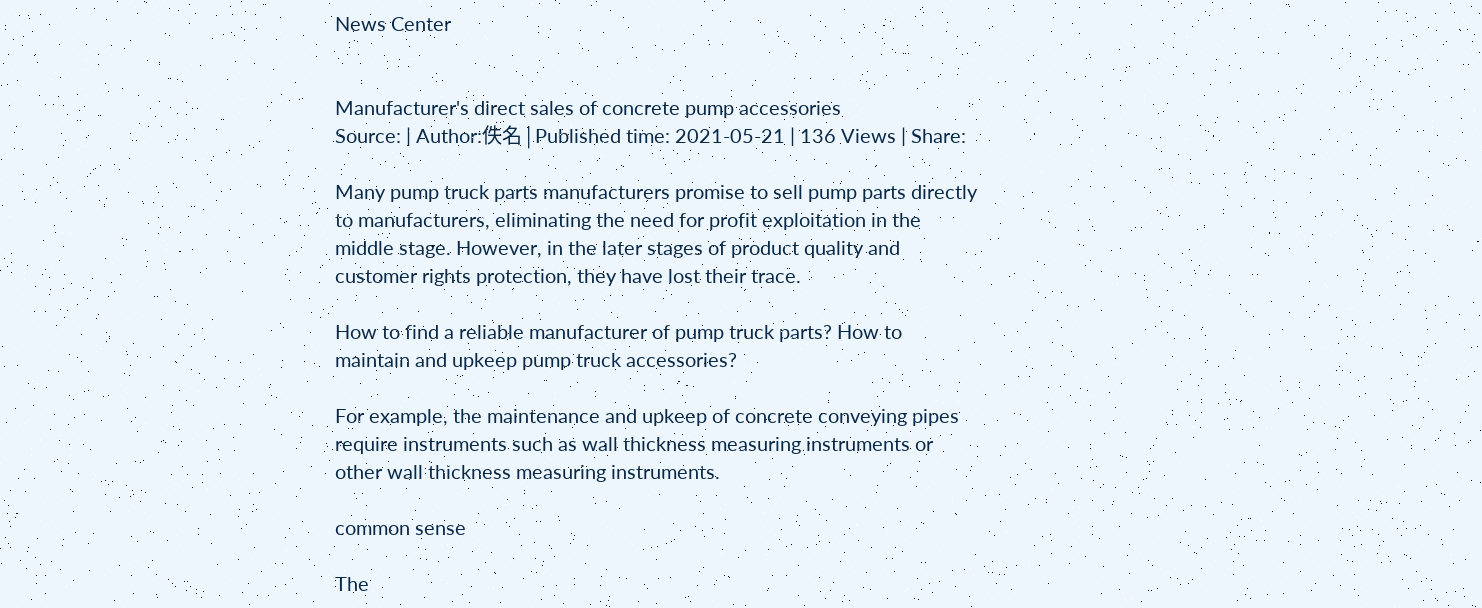News Center


Manufacturer's direct sales of concrete pump accessories
Source: | Author:佚名 | Published time: 2021-05-21 | 136 Views | Share:

Many pump truck parts manufacturers promise to sell pump parts directly to manufacturers, eliminating the need for profit exploitation in the middle stage. However, in the later stages of product quality and customer rights protection, they have lost their trace.

How to find a reliable manufacturer of pump truck parts? How to maintain and upkeep pump truck accessories?

For example, the maintenance and upkeep of concrete conveying pipes require instruments such as wall thickness measuring instruments or other wall thickness measuring instruments.

common sense

The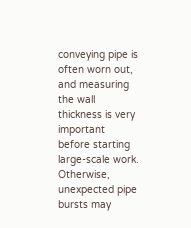conveying pipe is often worn out, and measuring the wall thickness is very important before starting large-scale work. Otherwise, unexpected pipe bursts may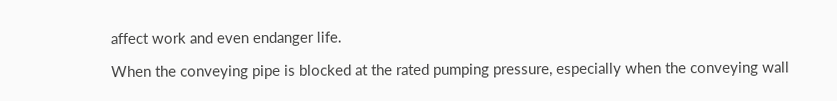affect work and even endanger life.

When the conveying pipe is blocked at the rated pumping pressure, especially when the conveying wall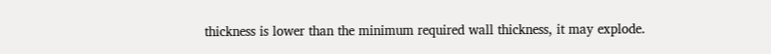thickness is lower than the minimum required wall thickness, it may explode.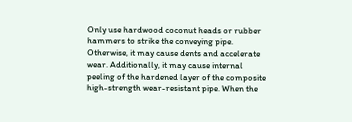Only use hardwood coconut heads or rubber hammers to strike the conveying pipe. Otherwise, it may cause dents and accelerate wear. Additionally, it may cause internal peeling of the hardened layer of the composite high-strength wear-resistant pipe. When the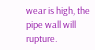wear is high, the pipe wall will rupture.